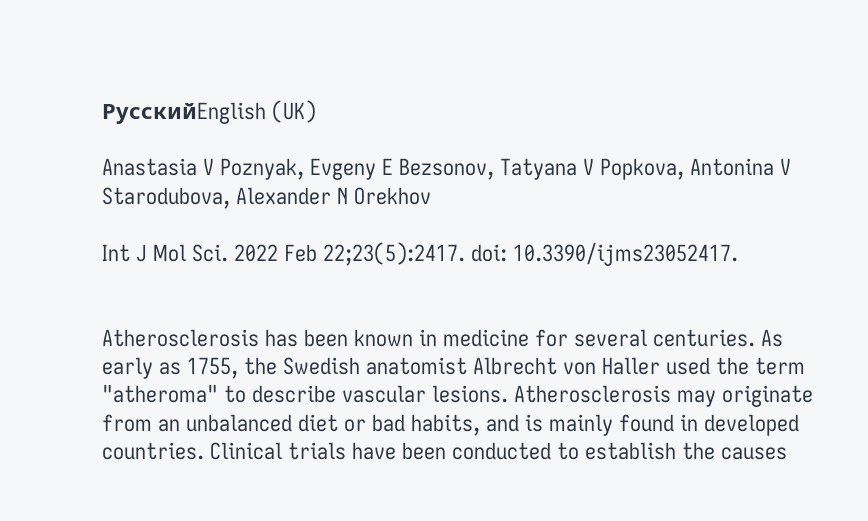РусскийEnglish (UK)

Anastasia V Poznyak, Evgeny E Bezsonov, Tatyana V Popkova, Antonina V Starodubova, Alexander N Orekhov

Int J Mol Sci. 2022 Feb 22;23(5):2417. doi: 10.3390/ijms23052417.


Atherosclerosis has been known in medicine for several centuries. As early as 1755, the Swedish anatomist Albrecht von Haller used the term "atheroma" to describe vascular lesions. Atherosclerosis may originate from an unbalanced diet or bad habits, and is mainly found in developed countries. Clinical trials have been conducted to establish the causes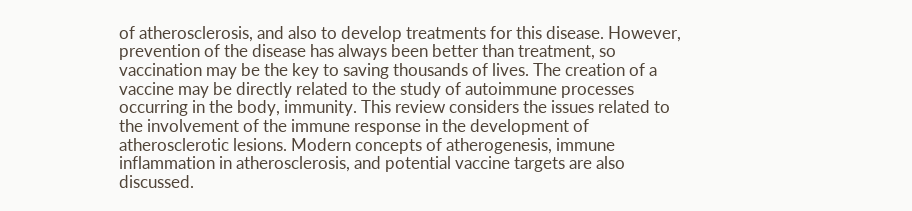of atherosclerosis, and also to develop treatments for this disease. However, prevention of the disease has always been better than treatment, so vaccination may be the key to saving thousands of lives. The creation of a vaccine may be directly related to the study of autoimmune processes occurring in the body, immunity. This review considers the issues related to the involvement of the immune response in the development of atherosclerotic lesions. Modern concepts of atherogenesis, immune inflammation in atherosclerosis, and potential vaccine targets are also discussed.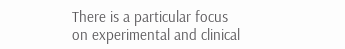There is a particular focus on experimental and clinical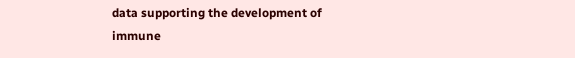data supporting the development of immune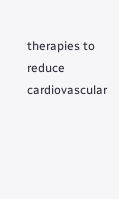therapies to reduce cardiovascular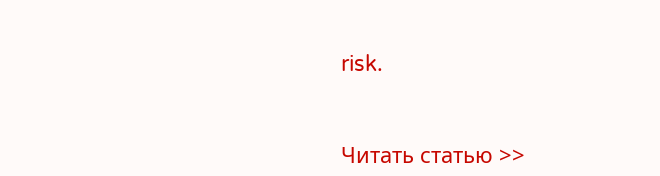risk.


Читать статью >>